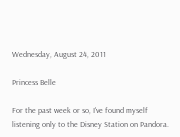Wednesday, August 24, 2011

Princess Belle

For the past week or so, I've found myself listening only to the Disney Station on Pandora.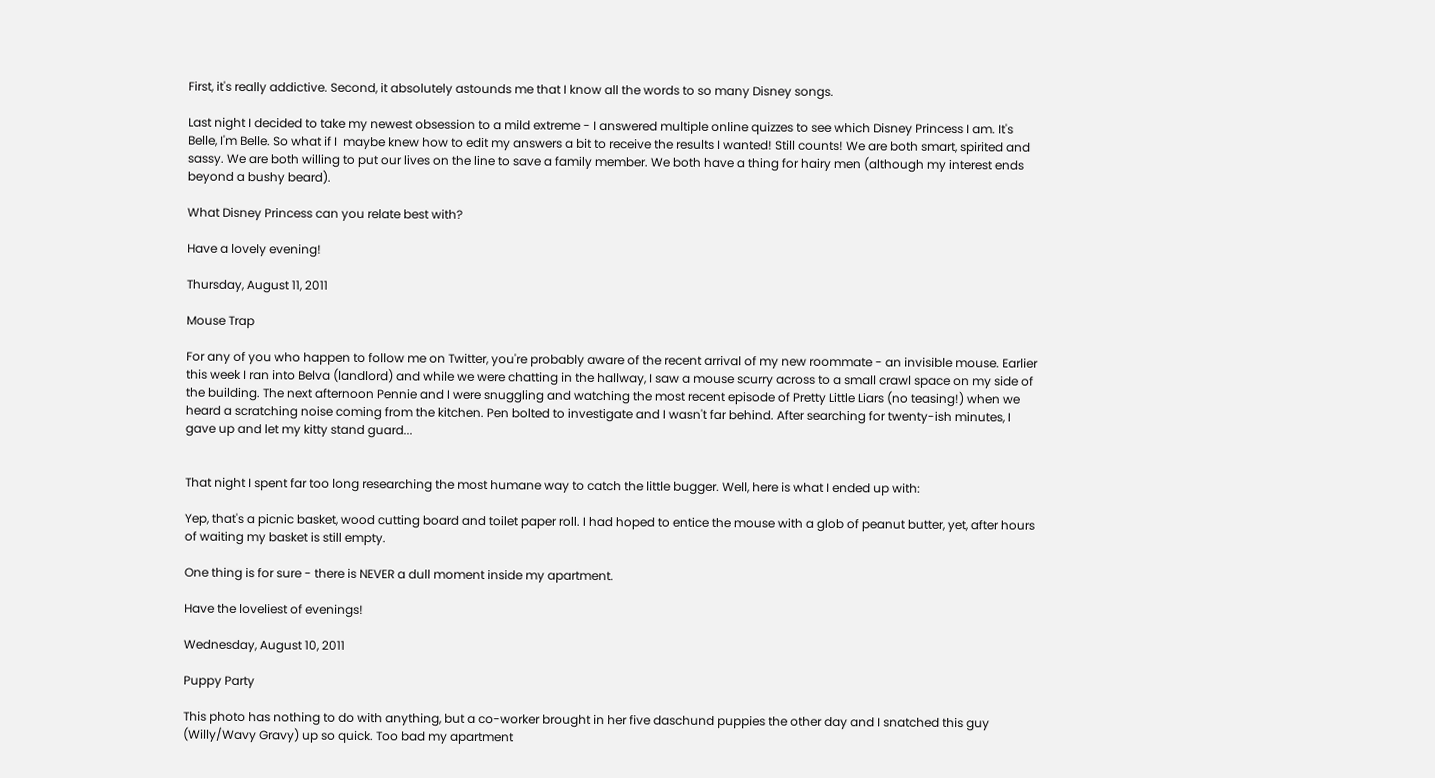First, it's really addictive. Second, it absolutely astounds me that I know all the words to so many Disney songs.

Last night I decided to take my newest obsession to a mild extreme - I answered multiple online quizzes to see which Disney Princess I am. It's Belle, I'm Belle. So what if I  maybe knew how to edit my answers a bit to receive the results I wanted! Still counts! We are both smart, spirited and sassy. We are both willing to put our lives on the line to save a family member. We both have a thing for hairy men (although my interest ends beyond a bushy beard).

What Disney Princess can you relate best with?

Have a lovely evening!

Thursday, August 11, 2011

Mouse Trap

For any of you who happen to follow me on Twitter, you're probably aware of the recent arrival of my new roommate - an invisible mouse. Earlier this week I ran into Belva (landlord) and while we were chatting in the hallway, I saw a mouse scurry across to a small crawl space on my side of the building. The next afternoon Pennie and I were snuggling and watching the most recent episode of Pretty Little Liars (no teasing!) when we heard a scratching noise coming from the kitchen. Pen bolted to investigate and I wasn't far behind. After searching for twenty-ish minutes, I gave up and let my kitty stand guard...


That night I spent far too long researching the most humane way to catch the little bugger. Well, here is what I ended up with:

Yep, that's a picnic basket, wood cutting board and toilet paper roll. I had hoped to entice the mouse with a glob of peanut butter, yet, after hours of waiting my basket is still empty.

One thing is for sure - there is NEVER a dull moment inside my apartment.

Have the loveliest of evenings!

Wednesday, August 10, 2011

Puppy Party

This photo has nothing to do with anything, but a co-worker brought in her five daschund puppies the other day and I snatched this guy (Willy/Wavy Gravy) up so quick. Too bad my apartment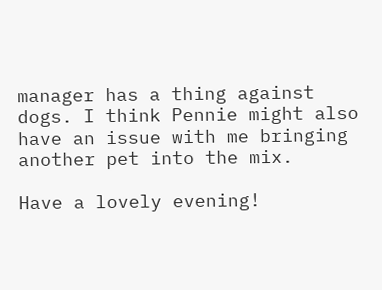manager has a thing against dogs. I think Pennie might also have an issue with me bringing another pet into the mix.

Have a lovely evening!